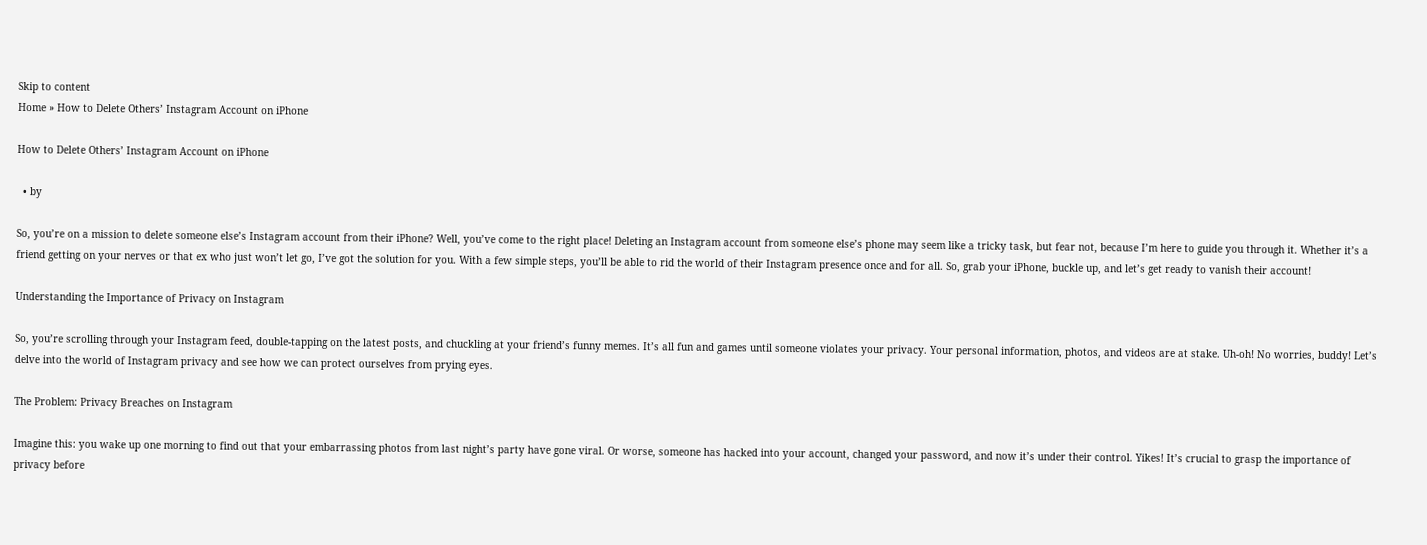Skip to content
Home » How to Delete Others’ Instagram Account on iPhone

How to Delete Others’ Instagram Account on iPhone

  • by

So, you’re on a mission to delete someone else’s Instagram account from their iPhone? Well, you’ve come to the right place! Deleting an Instagram account from someone else’s phone may seem like a tricky task, but fear not, because I’m here to guide you through it. Whether it’s a friend getting on your nerves or that ex who just won’t let go, I’ve got the solution for you. With a few simple steps, you’ll be able to rid the world of their Instagram presence once and for all. So, grab your iPhone, buckle up, and let’s get ready to vanish their account!

Understanding the Importance of Privacy on Instagram

So, you’re scrolling through your Instagram feed, double-tapping on the latest posts, and chuckling at your friend’s funny memes. It’s all fun and games until someone violates your privacy. Your personal information, photos, and videos are at stake. Uh-oh! No worries, buddy! Let’s delve into the world of Instagram privacy and see how we can protect ourselves from prying eyes.

The Problem: Privacy Breaches on Instagram

Imagine this: you wake up one morning to find out that your embarrassing photos from last night’s party have gone viral. Or worse, someone has hacked into your account, changed your password, and now it’s under their control. Yikes! It’s crucial to grasp the importance of privacy before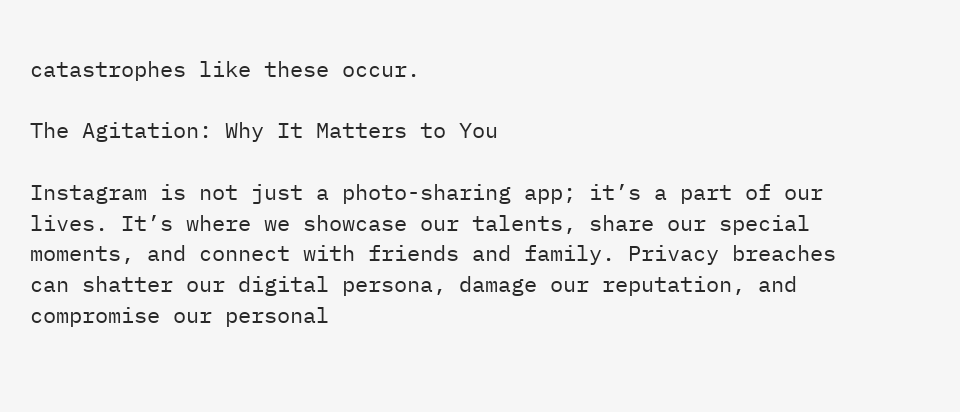catastrophes like these occur.

The Agitation: Why It Matters to You

Instagram is not just a photo-sharing app; it’s a part of our lives. It’s where we showcase our talents, share our special moments, and connect with friends and family. Privacy breaches can shatter our digital persona, damage our reputation, and compromise our personal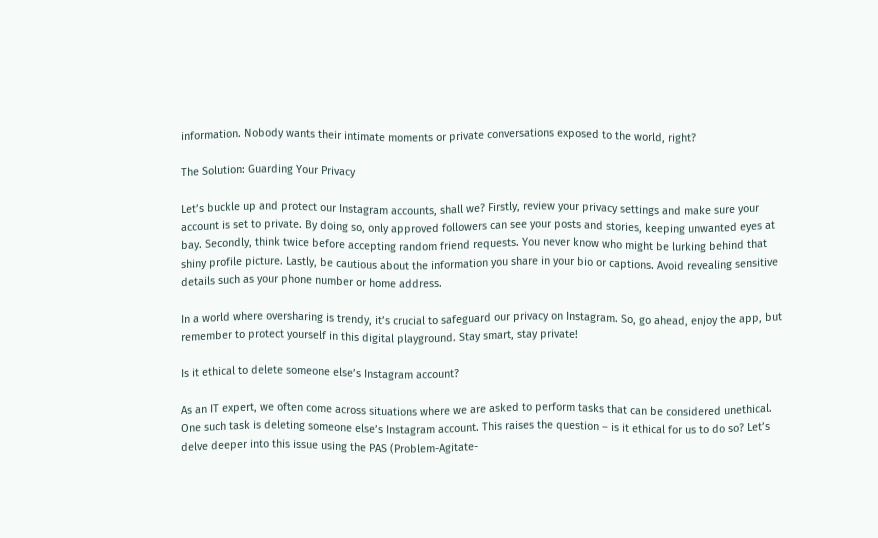information. Nobody wants their intimate moments or private conversations exposed to the world, right?

The Solution: Guarding Your Privacy

Let’s buckle up and protect our Instagram accounts, shall we? Firstly, review your privacy settings and make sure your account is set to private. By doing so, only approved followers can see your posts and stories, keeping unwanted eyes at bay. Secondly, think twice before accepting random friend requests. You never know who might be lurking behind that shiny profile picture. Lastly, be cautious about the information you share in your bio or captions. Avoid revealing sensitive details such as your phone number or home address.

In a world where oversharing is trendy, it’s crucial to safeguard our privacy on Instagram. So, go ahead, enjoy the app, but remember to protect yourself in this digital playground. Stay smart, stay private!

Is it ethical to delete someone else’s Instagram account?

As an IT expert, we often come across situations where we are asked to perform tasks that can be considered unethical. One such task is deleting someone else’s Instagram account. This raises the question – is it ethical for us to do so? Let’s delve deeper into this issue using the PAS (Problem-Agitate-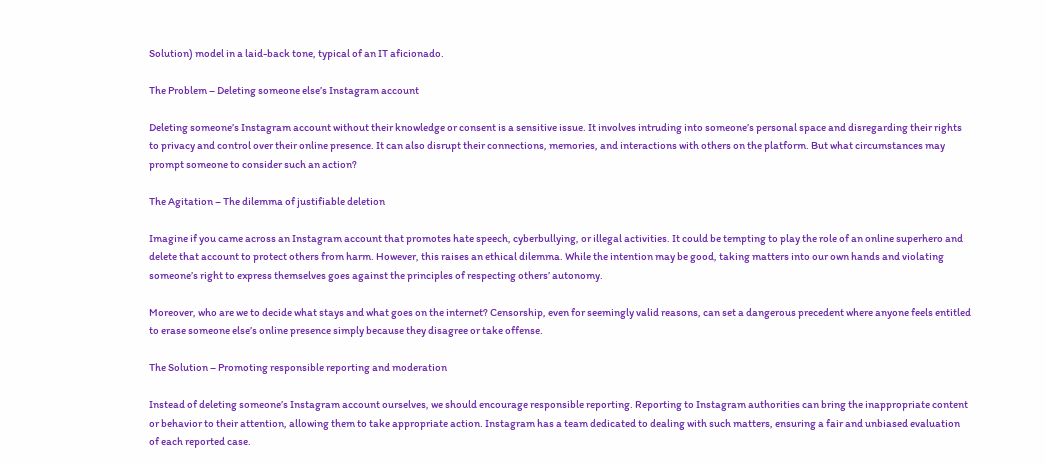Solution) model in a laid-back tone, typical of an IT aficionado.

The Problem – Deleting someone else’s Instagram account

Deleting someone’s Instagram account without their knowledge or consent is a sensitive issue. It involves intruding into someone’s personal space and disregarding their rights to privacy and control over their online presence. It can also disrupt their connections, memories, and interactions with others on the platform. But what circumstances may prompt someone to consider such an action?

The Agitation – The dilemma of justifiable deletion

Imagine if you came across an Instagram account that promotes hate speech, cyberbullying, or illegal activities. It could be tempting to play the role of an online superhero and delete that account to protect others from harm. However, this raises an ethical dilemma. While the intention may be good, taking matters into our own hands and violating someone’s right to express themselves goes against the principles of respecting others’ autonomy.

Moreover, who are we to decide what stays and what goes on the internet? Censorship, even for seemingly valid reasons, can set a dangerous precedent where anyone feels entitled to erase someone else’s online presence simply because they disagree or take offense.

The Solution – Promoting responsible reporting and moderation

Instead of deleting someone’s Instagram account ourselves, we should encourage responsible reporting. Reporting to Instagram authorities can bring the inappropriate content or behavior to their attention, allowing them to take appropriate action. Instagram has a team dedicated to dealing with such matters, ensuring a fair and unbiased evaluation of each reported case.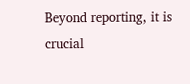Beyond reporting, it is crucial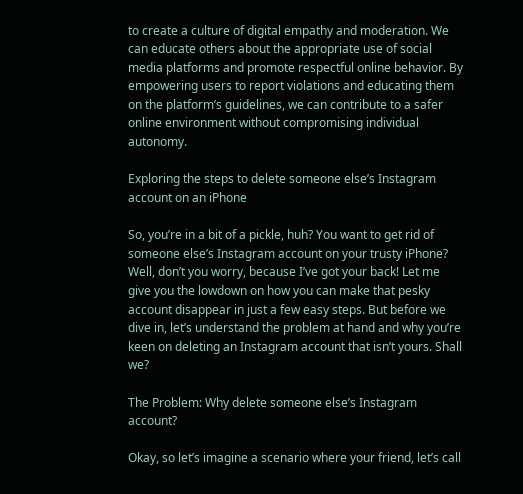to create a culture of digital empathy and moderation. We can educate others about the appropriate use of social media platforms and promote respectful online behavior. By empowering users to report violations and educating them on the platform’s guidelines, we can contribute to a safer online environment without compromising individual autonomy.

Exploring the steps to delete someone else’s Instagram account on an iPhone

So, you’re in a bit of a pickle, huh? You want to get rid of someone else’s Instagram account on your trusty iPhone? Well, don’t you worry, because I’ve got your back! Let me give you the lowdown on how you can make that pesky account disappear in just a few easy steps. But before we dive in, let’s understand the problem at hand and why you’re keen on deleting an Instagram account that isn’t yours. Shall we?

The Problem: Why delete someone else’s Instagram account?

Okay, so let’s imagine a scenario where your friend, let’s call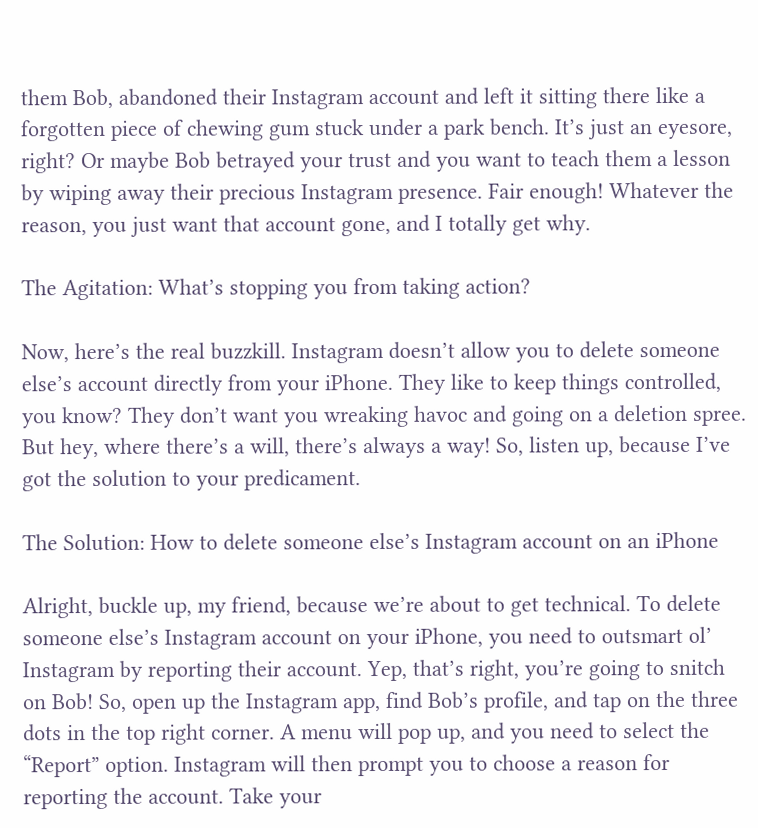them Bob, abandoned their Instagram account and left it sitting there like a forgotten piece of chewing gum stuck under a park bench. It’s just an eyesore, right? Or maybe Bob betrayed your trust and you want to teach them a lesson by wiping away their precious Instagram presence. Fair enough! Whatever the reason, you just want that account gone, and I totally get why.

The Agitation: What’s stopping you from taking action?

Now, here’s the real buzzkill. Instagram doesn’t allow you to delete someone else’s account directly from your iPhone. They like to keep things controlled, you know? They don’t want you wreaking havoc and going on a deletion spree. But hey, where there’s a will, there’s always a way! So, listen up, because I’ve got the solution to your predicament.

The Solution: How to delete someone else’s Instagram account on an iPhone

Alright, buckle up, my friend, because we’re about to get technical. To delete someone else’s Instagram account on your iPhone, you need to outsmart ol’ Instagram by reporting their account. Yep, that’s right, you’re going to snitch on Bob! So, open up the Instagram app, find Bob’s profile, and tap on the three dots in the top right corner. A menu will pop up, and you need to select the “Report” option. Instagram will then prompt you to choose a reason for reporting the account. Take your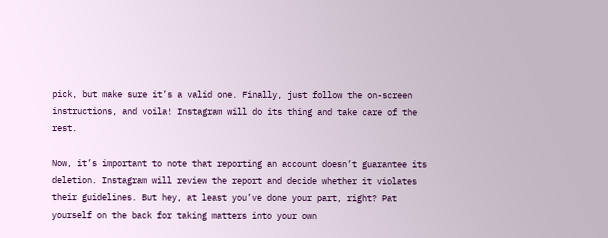pick, but make sure it’s a valid one. Finally, just follow the on-screen instructions, and voila! Instagram will do its thing and take care of the rest.

Now, it’s important to note that reporting an account doesn’t guarantee its deletion. Instagram will review the report and decide whether it violates their guidelines. But hey, at least you’ve done your part, right? Pat yourself on the back for taking matters into your own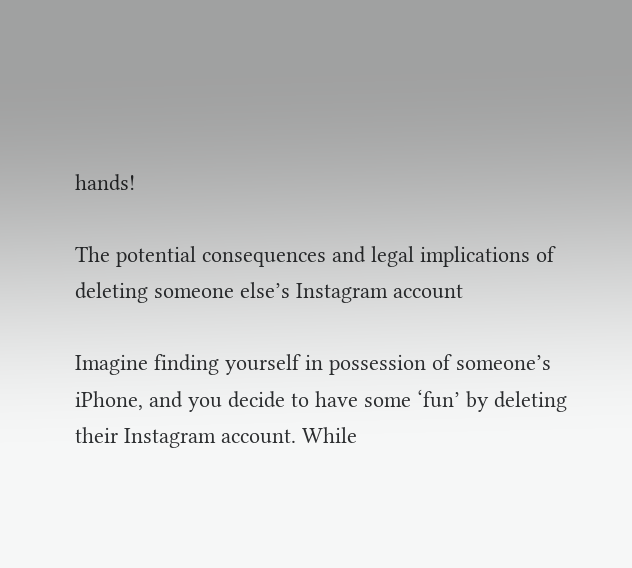hands!

The potential consequences and legal implications of deleting someone else’s Instagram account

Imagine finding yourself in possession of someone’s iPhone, and you decide to have some ‘fun’ by deleting their Instagram account. While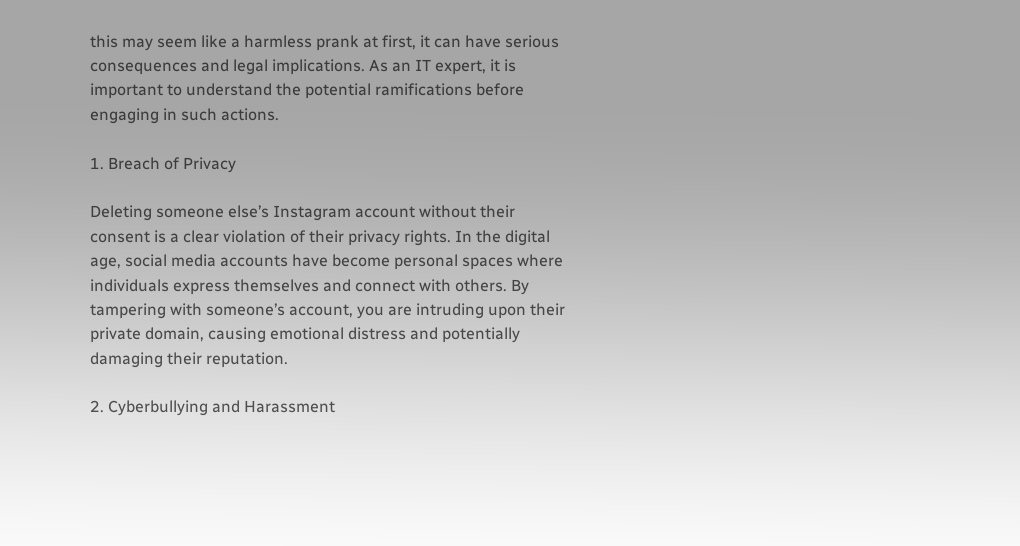this may seem like a harmless prank at first, it can have serious consequences and legal implications. As an IT expert, it is important to understand the potential ramifications before engaging in such actions.

1. Breach of Privacy

Deleting someone else’s Instagram account without their consent is a clear violation of their privacy rights. In the digital age, social media accounts have become personal spaces where individuals express themselves and connect with others. By tampering with someone’s account, you are intruding upon their private domain, causing emotional distress and potentially damaging their reputation.

2. Cyberbullying and Harassment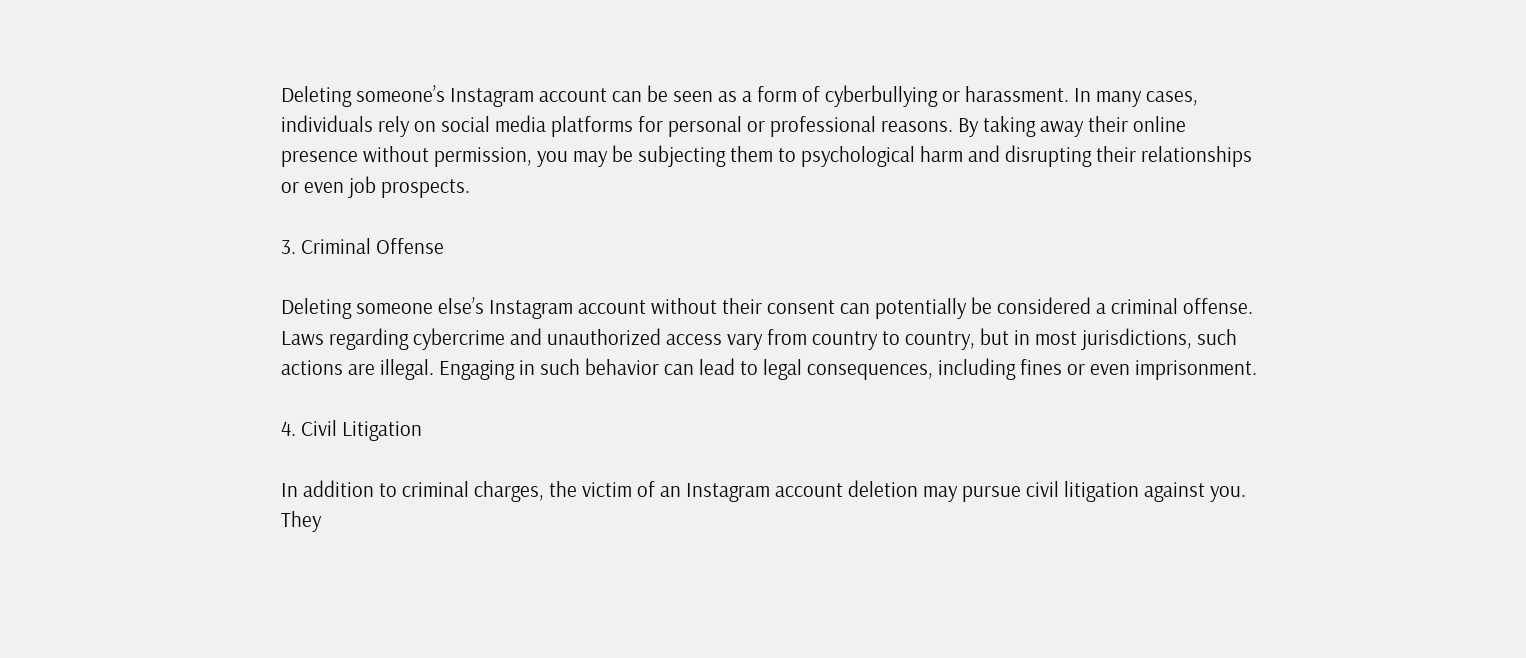Deleting someone’s Instagram account can be seen as a form of cyberbullying or harassment. In many cases, individuals rely on social media platforms for personal or professional reasons. By taking away their online presence without permission, you may be subjecting them to psychological harm and disrupting their relationships or even job prospects.

3. Criminal Offense

Deleting someone else’s Instagram account without their consent can potentially be considered a criminal offense. Laws regarding cybercrime and unauthorized access vary from country to country, but in most jurisdictions, such actions are illegal. Engaging in such behavior can lead to legal consequences, including fines or even imprisonment.

4. Civil Litigation

In addition to criminal charges, the victim of an Instagram account deletion may pursue civil litigation against you. They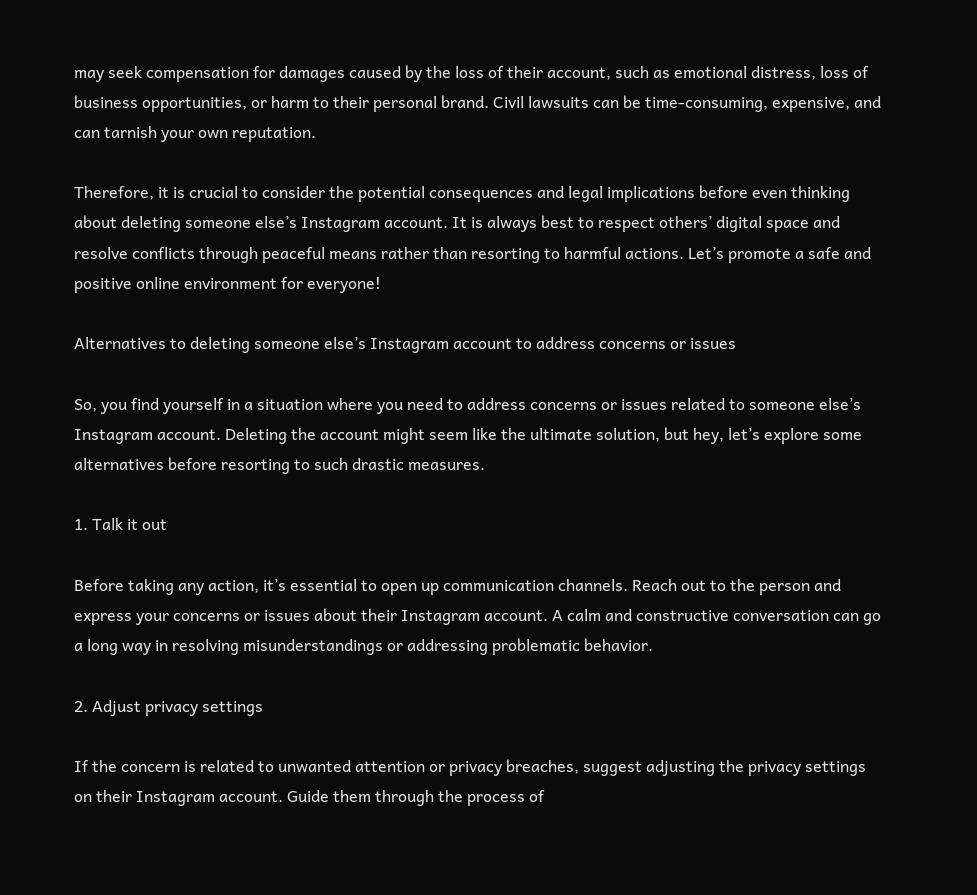may seek compensation for damages caused by the loss of their account, such as emotional distress, loss of business opportunities, or harm to their personal brand. Civil lawsuits can be time-consuming, expensive, and can tarnish your own reputation.

Therefore, it is crucial to consider the potential consequences and legal implications before even thinking about deleting someone else’s Instagram account. It is always best to respect others’ digital space and resolve conflicts through peaceful means rather than resorting to harmful actions. Let’s promote a safe and positive online environment for everyone!

Alternatives to deleting someone else’s Instagram account to address concerns or issues

So, you find yourself in a situation where you need to address concerns or issues related to someone else’s Instagram account. Deleting the account might seem like the ultimate solution, but hey, let’s explore some alternatives before resorting to such drastic measures.

1. Talk it out

Before taking any action, it’s essential to open up communication channels. Reach out to the person and express your concerns or issues about their Instagram account. A calm and constructive conversation can go a long way in resolving misunderstandings or addressing problematic behavior.

2. Adjust privacy settings

If the concern is related to unwanted attention or privacy breaches, suggest adjusting the privacy settings on their Instagram account. Guide them through the process of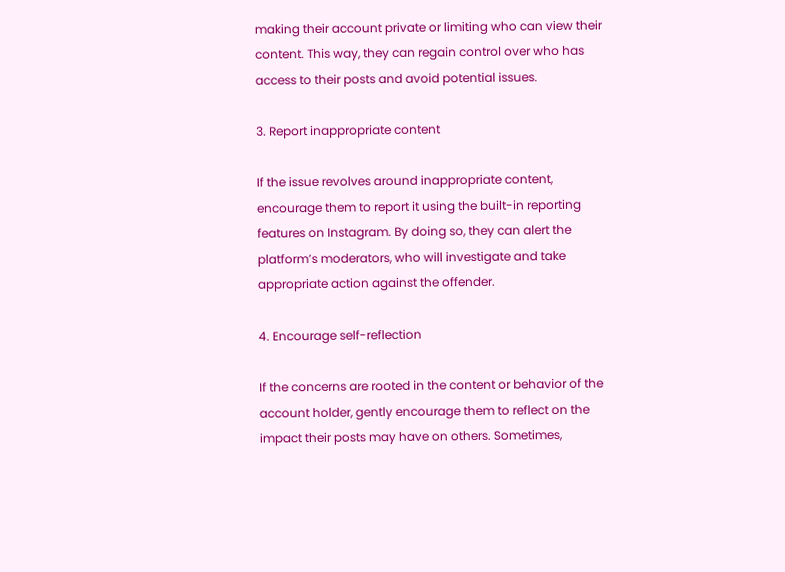making their account private or limiting who can view their content. This way, they can regain control over who has access to their posts and avoid potential issues.

3. Report inappropriate content

If the issue revolves around inappropriate content, encourage them to report it using the built-in reporting features on Instagram. By doing so, they can alert the platform’s moderators, who will investigate and take appropriate action against the offender.

4. Encourage self-reflection

If the concerns are rooted in the content or behavior of the account holder, gently encourage them to reflect on the impact their posts may have on others. Sometimes,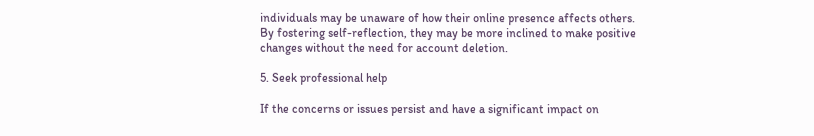individuals may be unaware of how their online presence affects others. By fostering self-reflection, they may be more inclined to make positive changes without the need for account deletion.

5. Seek professional help

If the concerns or issues persist and have a significant impact on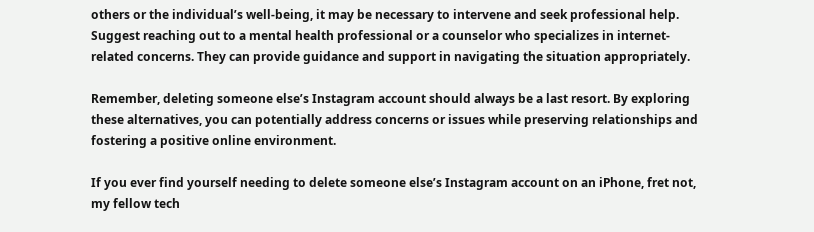others or the individual’s well-being, it may be necessary to intervene and seek professional help. Suggest reaching out to a mental health professional or a counselor who specializes in internet-related concerns. They can provide guidance and support in navigating the situation appropriately.

Remember, deleting someone else’s Instagram account should always be a last resort. By exploring these alternatives, you can potentially address concerns or issues while preserving relationships and fostering a positive online environment.

If you ever find yourself needing to delete someone else’s Instagram account on an iPhone, fret not, my fellow tech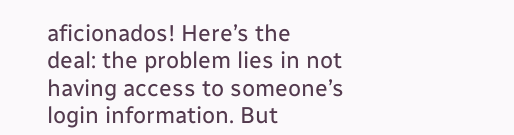aficionados! Here’s the deal: the problem lies in not having access to someone’s login information. But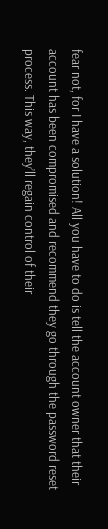fear not, for I have a solution! All you have to do is tell the account owner that their account has been compromised and recommend they go through the password reset process. This way, they’ll regain control of their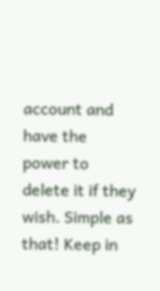account and have the power to delete it if they wish. Simple as that! Keep in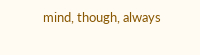mind, though, always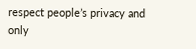respect people’s privacy and only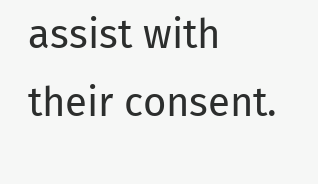assist with their consent.